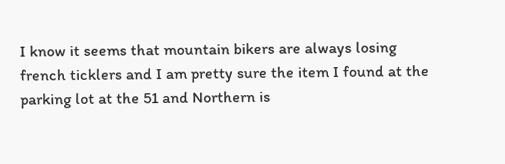I know it seems that mountain bikers are always losing french ticklers and I am pretty sure the item I found at the parking lot at the 51 and Northern is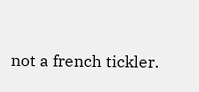not a french tickler.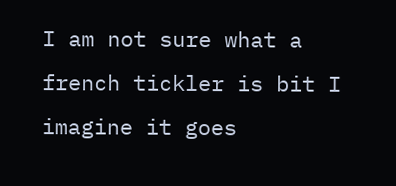I am not sure what a french tickler is bit I imagine it goes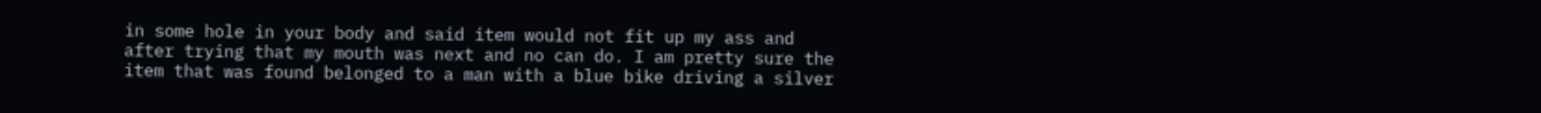in some hole in your body and said item would not fit up my ass and after trying that my mouth was next and no can do. I am pretty sure the item that was found belonged to a man with a blue bike driving a silver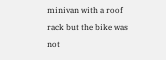minivan with a roof rack but the bike was not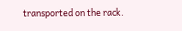transported on the rack.